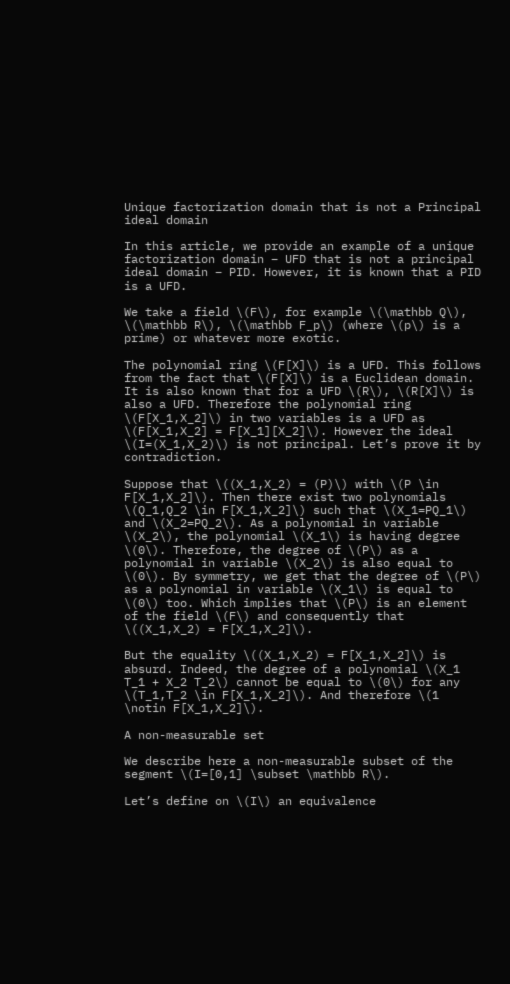Unique factorization domain that is not a Principal ideal domain

In this article, we provide an example of a unique factorization domain – UFD that is not a principal ideal domain – PID. However, it is known that a PID is a UFD.

We take a field \(F\), for example \(\mathbb Q\), \(\mathbb R\), \(\mathbb F_p\) (where \(p\) is a prime) or whatever more exotic.

The polynomial ring \(F[X]\) is a UFD. This follows from the fact that \(F[X]\) is a Euclidean domain. It is also known that for a UFD \(R\), \(R[X]\) is also a UFD. Therefore the polynomial ring \(F[X_1,X_2]\) in two variables is a UFD as \(F[X_1,X_2] = F[X_1][X_2]\). However the ideal \(I=(X_1,X_2)\) is not principal. Let’s prove it by contradiction.

Suppose that \((X_1,X_2) = (P)\) with \(P \in F[X_1,X_2]\). Then there exist two polynomials \(Q_1,Q_2 \in F[X_1,X_2]\) such that \(X_1=PQ_1\) and \(X_2=PQ_2\). As a polynomial in variable \(X_2\), the polynomial \(X_1\) is having degree \(0\). Therefore, the degree of \(P\) as a polynomial in variable \(X_2\) is also equal to \(0\). By symmetry, we get that the degree of \(P\) as a polynomial in variable \(X_1\) is equal to \(0\) too. Which implies that \(P\) is an element of the field \(F\) and consequently that \((X_1,X_2) = F[X_1,X_2]\).

But the equality \((X_1,X_2) = F[X_1,X_2]\) is absurd. Indeed, the degree of a polynomial \(X_1 T_1 + X_2 T_2\) cannot be equal to \(0\) for any \(T_1,T_2 \in F[X_1,X_2]\). And therefore \(1 \notin F[X_1,X_2]\).

A non-measurable set

We describe here a non-measurable subset of the segment \(I=[0,1] \subset \mathbb R\).

Let’s define on \(I\) an equivalence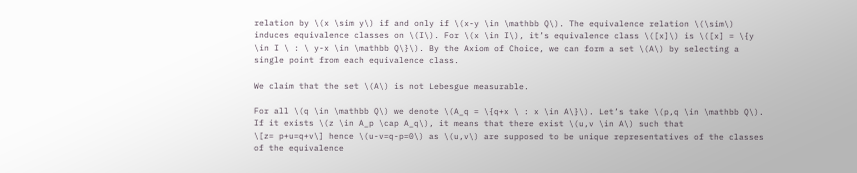relation by \(x \sim y\) if and only if \(x-y \in \mathbb Q\). The equivalence relation \(\sim\) induces equivalence classes on \(I\). For \(x \in I\), it’s equivalence class \([x]\) is \([x] = \{y \in I \ : \ y-x \in \mathbb Q\}\). By the Axiom of Choice, we can form a set \(A\) by selecting a single point from each equivalence class.

We claim that the set \(A\) is not Lebesgue measurable.

For all \(q \in \mathbb Q\) we denote \(A_q = \{q+x \ : x \in A\}\). Let’s take \(p,q \in \mathbb Q\). If it exists \(z \in A_p \cap A_q\), it means that there exist \(u,v \in A\) such that
\[z= p+u=q+v\] hence \(u-v=q-p=0\) as \(u,v\) are supposed to be unique representatives of the classes of the equivalence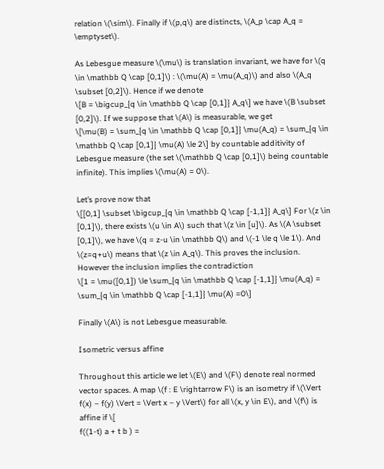relation \(\sim\). Finally if \(p,q\) are distincts, \(A_p \cap A_q = \emptyset\).

As Lebesgue measure \(\mu\) is translation invariant, we have for \(q \in \mathbb Q \cap [0,1]\) : \(\mu(A) = \mu(A_q)\) and also \(A_q \subset [0,2]\). Hence if we denote
\[B = \bigcup_{q \in \mathbb Q \cap [0,1]} A_q\] we have \(B \subset [0,2]\). If we suppose that \(A\) is measurable, we get
\[\mu(B) = \sum_{q \in \mathbb Q \cap [0,1]} \mu(A_q) = \sum_{q \in \mathbb Q \cap [0,1]} \mu(A) \le 2\] by countable additivity of Lebesgue measure (the set \(\mathbb Q \cap [0,1]\) being countable infinite). This implies \(\mu(A) = 0\).

Let’s prove now that
\[[0,1] \subset \bigcup_{q \in \mathbb Q \cap [-1,1]} A_q\] For \(z \in [0,1]\), there exists \(u \in A\) such that \(z \in [u]\). As \(A \subset [0,1]\), we have \(q = z-u \in \mathbb Q\) and \(-1 \le q \le 1\). And \(z=q+u\) means that \(z \in A_q\). This proves the inclusion. However the inclusion implies the contradiction
\[1 = \mu([0,1]) \le \sum_{q \in \mathbb Q \cap [-1,1]} \mu(A_q) = \sum_{q \in \mathbb Q \cap [-1,1]} \mu(A) =0\]

Finally \(A\) is not Lebesgue measurable.

Isometric versus affine

Throughout this article we let \(E\) and \(F\) denote real normed vector spaces. A map \(f : E \rightarrow F\) is an isometry if \(\Vert f(x) – f(y) \Vert = \Vert x – y \Vert\) for all \(x, y \in E\), and \(f\) is affine if \[
f((1-t) a + t b ) =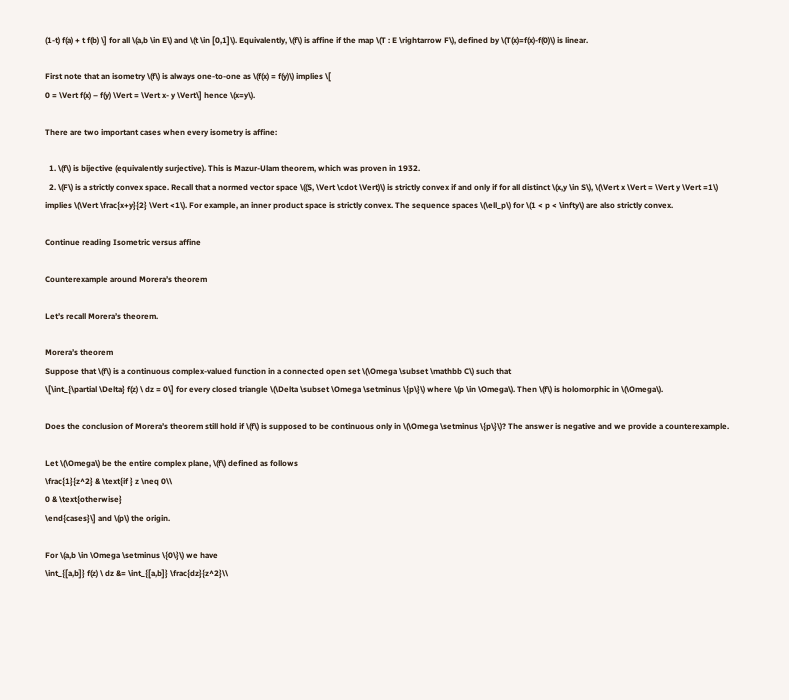(1-t) f(a) + t f(b) \] for all \(a,b \in E\) and \(t \in [0,1]\). Equivalently, \(f\) is affine if the map \(T : E \rightarrow F\), defined by \(T(x)=f(x)-f(0)\) is linear.

First note that an isometry \(f\) is always one-to-one as \(f(x) = f(y)\) implies \[
0 = \Vert f(x) – f(y) \Vert = \Vert x- y \Vert\] hence \(x=y\).

There are two important cases when every isometry is affine:

  1. \(f\) is bijective (equivalently surjective). This is Mazur-Ulam theorem, which was proven in 1932.
  2. \(F\) is a strictly convex space. Recall that a normed vector space \((S, \Vert \cdot \Vert)\) is strictly convex if and only if for all distinct \(x,y \in S\), \(\Vert x \Vert = \Vert y \Vert =1\) implies \(\Vert \frac{x+y}{2} \Vert <1\). For example, an inner product space is strictly convex. The sequence spaces \(\ell_p\) for \(1 < p < \infty\) are also strictly convex.

Continue reading Isometric versus affine

Counterexample around Morera’s theorem

Let’s recall Morera’s theorem.

Morera’s theorem
Suppose that \(f\) is a continuous complex-valued function in a connected open set \(\Omega \subset \mathbb C\) such that
\[\int_{\partial \Delta} f(z) \ dz = 0\] for every closed triangle \(\Delta \subset \Omega \setminus \{p\}\) where \(p \in \Omega\). Then \(f\) is holomorphic in \(\Omega\).

Does the conclusion of Morera’s theorem still hold if \(f\) is supposed to be continuous only in \(\Omega \setminus \{p\}\)? The answer is negative and we provide a counterexample.

Let \(\Omega\) be the entire complex plane, \(f\) defined as follows
\frac{1}{z^2} & \text{if } z \neq 0\\
0 & \text{otherwise}
\end{cases}\] and \(p\) the origin.

For \(a,b \in \Omega \setminus \{0\}\) we have
\int_{[a,b]} f(z) \ dz &= \int_{[a,b]} \frac{dz}{z^2}\\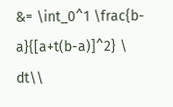&= \int_0^1 \frac{b-a}{[a+t(b-a)]^2} \ dt\\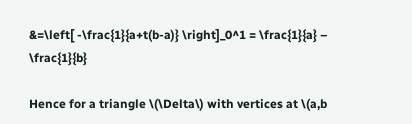&=\left[ -\frac{1}{a+t(b-a)} \right]_0^1 = \frac{1}{a} – \frac{1}{b}

Hence for a triangle \(\Delta\) with vertices at \(a,b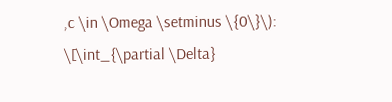,c \in \Omega \setminus \{0\}\):
\[\int_{\partial \Delta}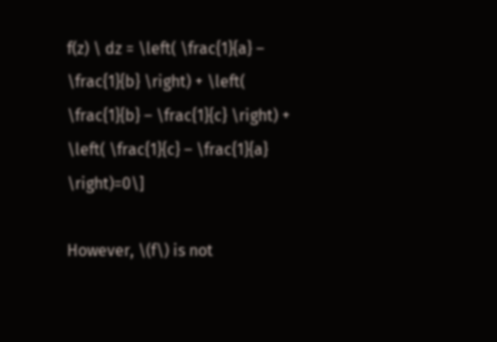f(z) \ dz = \left( \frac{1}{a} – \frac{1}{b} \right) + \left( \frac{1}{b} – \frac{1}{c} \right) + \left( \frac{1}{c} – \frac{1}{a} \right)=0\]

However, \(f\) is not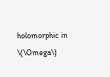holomorphic in \(\Omega\)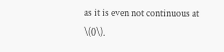as it is even not continuous at \(0\).